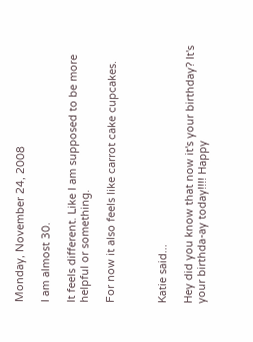Monday, November 24, 2008

I am almost 30.

It feels different. Like I am supposed to be more helpful or something.

For now it also feels like carrot cake cupcakes.



Katie said...

Hey did you know that now it's your birthday? It's your birthda-ay today!!!! Happy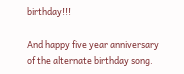birthday!!!

And happy five year anniversary of the alternate birthday song.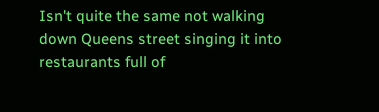Isn't quite the same not walking down Queens street singing it into restaurants full of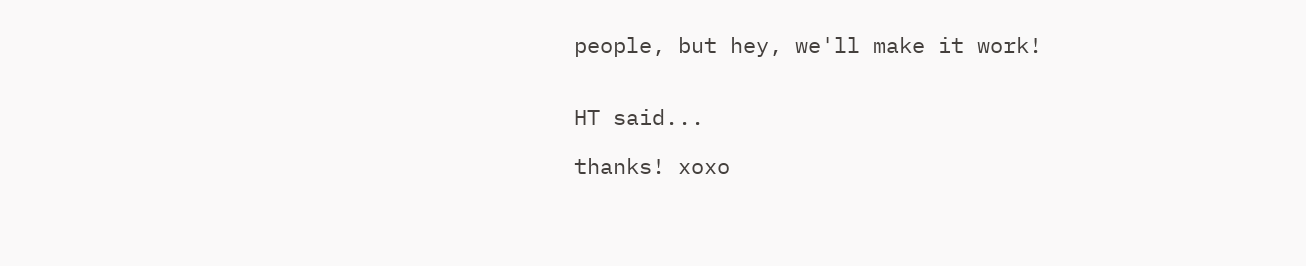people, but hey, we'll make it work!


HT said...

thanks! xoxo